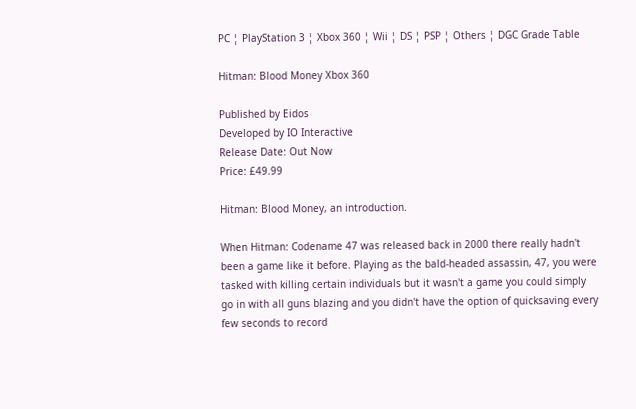PC ¦ PlayStation 3 ¦ Xbox 360 ¦ Wii ¦ DS ¦ PSP ¦ Others ¦ DGC Grade Table

Hitman: Blood Money Xbox 360

Published by Eidos
Developed by IO Interactive
Release Date: Out Now
Price: £49.99

Hitman: Blood Money, an introduction.

When Hitman: Codename 47 was released back in 2000 there really hadn't been a game like it before. Playing as the bald-headed assassin, 47, you were tasked with killing certain individuals but it wasn't a game you could simply go in with all guns blazing and you didn't have the option of quicksaving every few seconds to record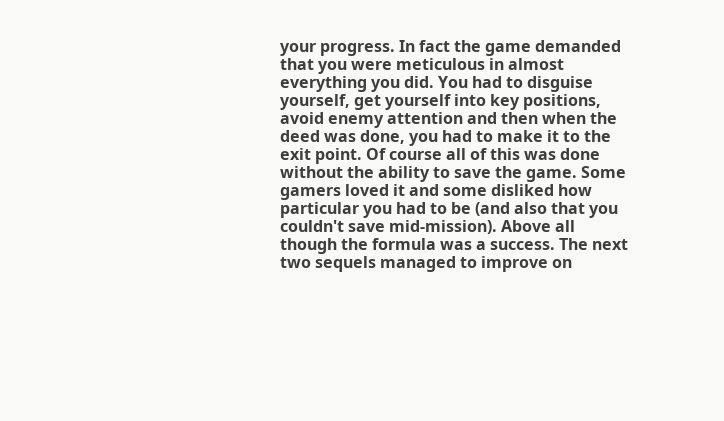your progress. In fact the game demanded that you were meticulous in almost everything you did. You had to disguise yourself, get yourself into key positions, avoid enemy attention and then when the deed was done, you had to make it to the exit point. Of course all of this was done without the ability to save the game. Some gamers loved it and some disliked how particular you had to be (and also that you couldn't save mid-mission). Above all though the formula was a success. The next two sequels managed to improve on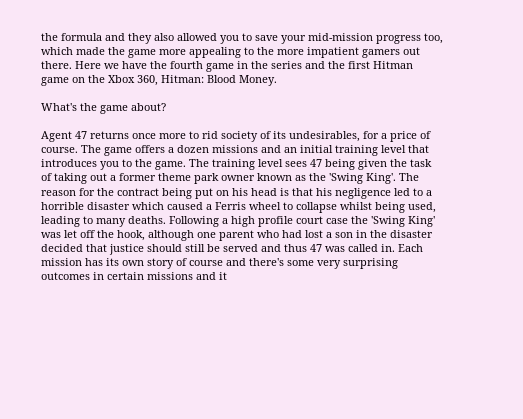the formula and they also allowed you to save your mid-mission progress too, which made the game more appealing to the more impatient gamers out there. Here we have the fourth game in the series and the first Hitman game on the Xbox 360, Hitman: Blood Money.

What's the game about?

Agent 47 returns once more to rid society of its undesirables, for a price of course. The game offers a dozen missions and an initial training level that introduces you to the game. The training level sees 47 being given the task of taking out a former theme park owner known as the 'Swing King'. The reason for the contract being put on his head is that his negligence led to a horrible disaster which caused a Ferris wheel to collapse whilst being used, leading to many deaths. Following a high profile court case the 'Swing King' was let off the hook, although one parent who had lost a son in the disaster decided that justice should still be served and thus 47 was called in. Each mission has its own story of course and there's some very surprising outcomes in certain missions and it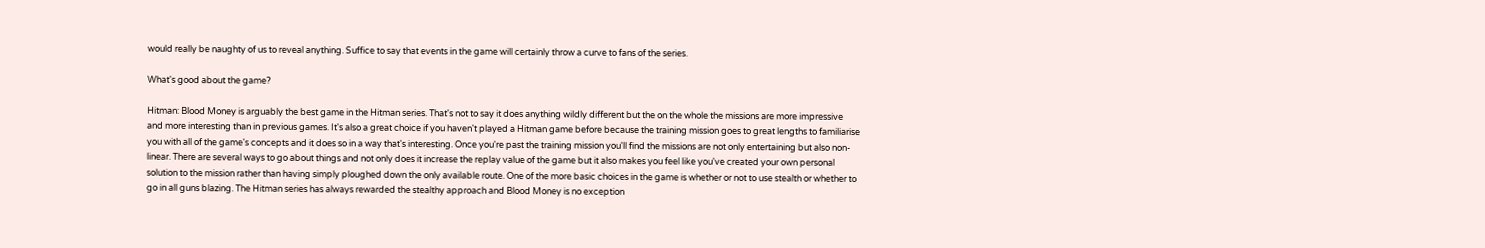would really be naughty of us to reveal anything. Suffice to say that events in the game will certainly throw a curve to fans of the series.

What's good about the game?

Hitman: Blood Money is arguably the best game in the Hitman series. That's not to say it does anything wildly different but the on the whole the missions are more impressive and more interesting than in previous games. It's also a great choice if you haven't played a Hitman game before because the training mission goes to great lengths to familiarise you with all of the game's concepts and it does so in a way that's interesting. Once you're past the training mission you'll find the missions are not only entertaining but also non-linear. There are several ways to go about things and not only does it increase the replay value of the game but it also makes you feel like you've created your own personal solution to the mission rather than having simply ploughed down the only available route. One of the more basic choices in the game is whether or not to use stealth or whether to go in all guns blazing. The Hitman series has always rewarded the stealthy approach and Blood Money is no exception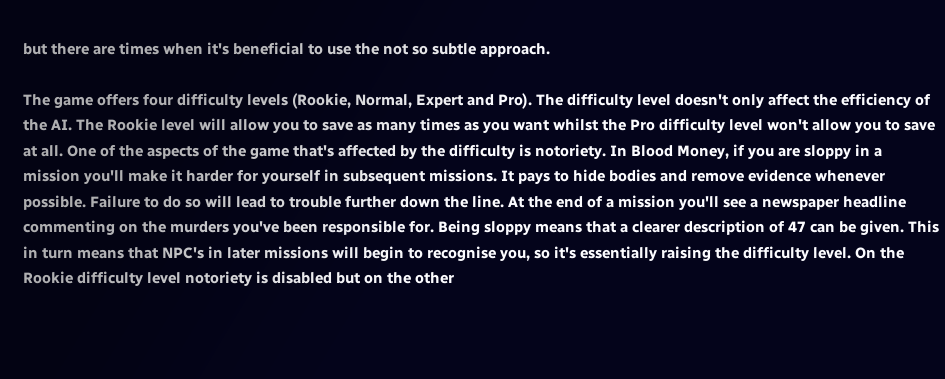but there are times when it's beneficial to use the not so subtle approach.

The game offers four difficulty levels (Rookie, Normal, Expert and Pro). The difficulty level doesn't only affect the efficiency of the AI. The Rookie level will allow you to save as many times as you want whilst the Pro difficulty level won't allow you to save at all. One of the aspects of the game that's affected by the difficulty is notoriety. In Blood Money, if you are sloppy in a mission you'll make it harder for yourself in subsequent missions. It pays to hide bodies and remove evidence whenever possible. Failure to do so will lead to trouble further down the line. At the end of a mission you'll see a newspaper headline commenting on the murders you've been responsible for. Being sloppy means that a clearer description of 47 can be given. This in turn means that NPC's in later missions will begin to recognise you, so it's essentially raising the difficulty level. On the Rookie difficulty level notoriety is disabled but on the other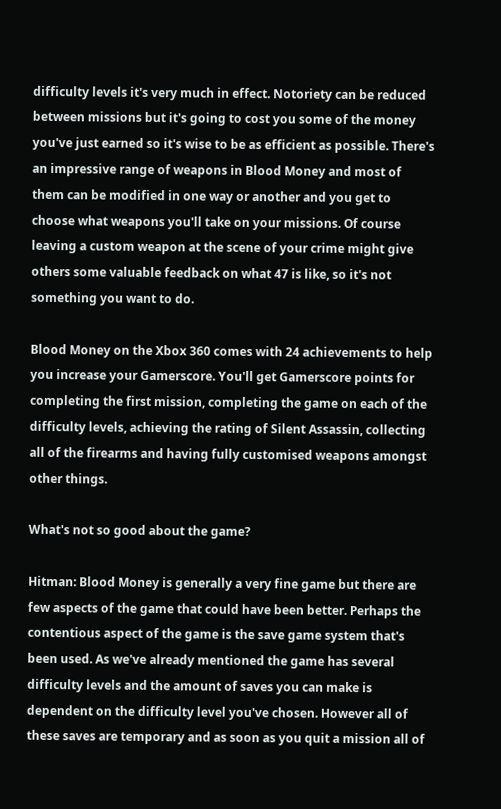difficulty levels it's very much in effect. Notoriety can be reduced between missions but it's going to cost you some of the money you've just earned so it's wise to be as efficient as possible. There's an impressive range of weapons in Blood Money and most of them can be modified in one way or another and you get to choose what weapons you'll take on your missions. Of course leaving a custom weapon at the scene of your crime might give others some valuable feedback on what 47 is like, so it's not something you want to do.

Blood Money on the Xbox 360 comes with 24 achievements to help you increase your Gamerscore. You'll get Gamerscore points for completing the first mission, completing the game on each of the difficulty levels, achieving the rating of Silent Assassin, collecting all of the firearms and having fully customised weapons amongst other things.

What's not so good about the game?

Hitman: Blood Money is generally a very fine game but there are few aspects of the game that could have been better. Perhaps the contentious aspect of the game is the save game system that's been used. As we've already mentioned the game has several difficulty levels and the amount of saves you can make is dependent on the difficulty level you've chosen. However all of these saves are temporary and as soon as you quit a mission all of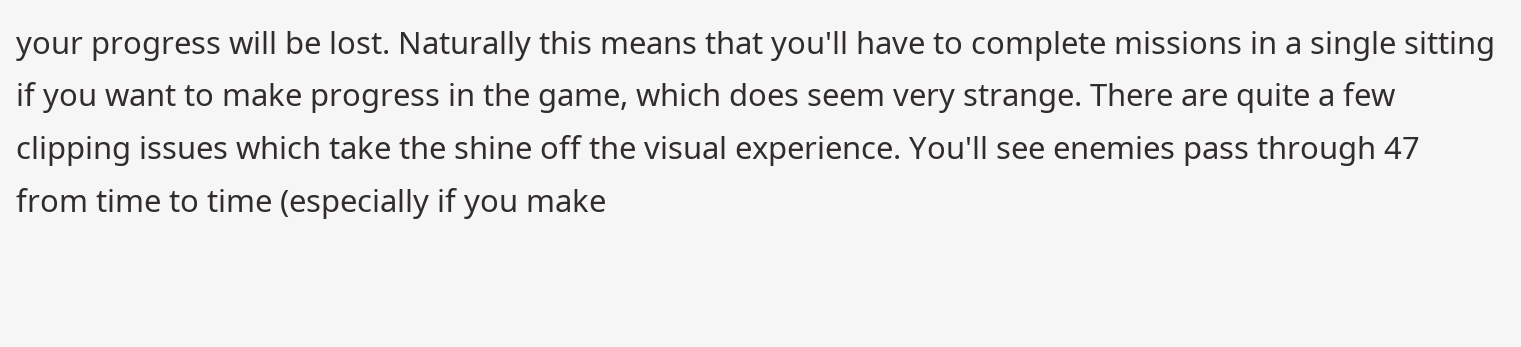your progress will be lost. Naturally this means that you'll have to complete missions in a single sitting if you want to make progress in the game, which does seem very strange. There are quite a few clipping issues which take the shine off the visual experience. You'll see enemies pass through 47 from time to time (especially if you make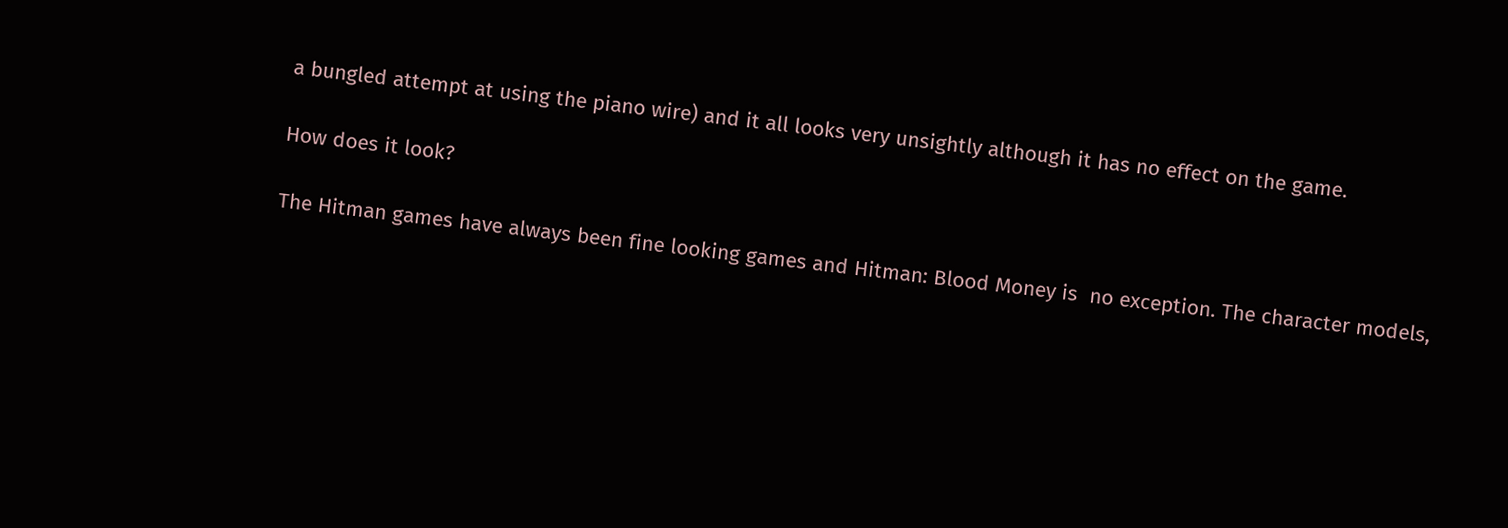a bungled attempt at using the piano wire) and it all looks very unsightly although it has no effect on the game.

How does it look?

The Hitman games have always been fine looking games and Hitman: Blood Money is  no exception. The character models,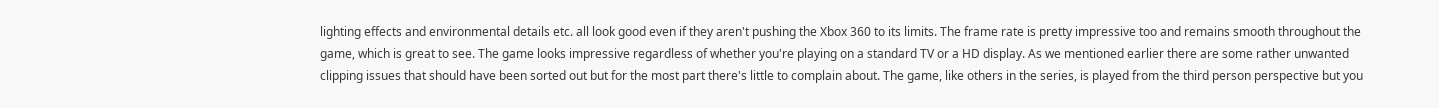lighting effects and environmental details etc. all look good even if they aren't pushing the Xbox 360 to its limits. The frame rate is pretty impressive too and remains smooth throughout the game, which is great to see. The game looks impressive regardless of whether you're playing on a standard TV or a HD display. As we mentioned earlier there are some rather unwanted clipping issues that should have been sorted out but for the most part there's little to complain about. The game, like others in the series, is played from the third person perspective but you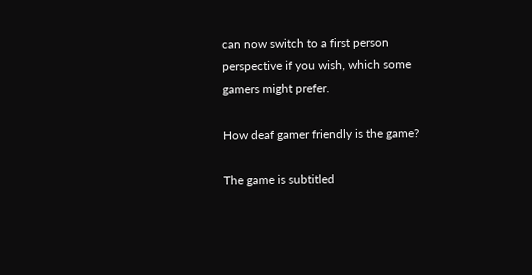can now switch to a first person perspective if you wish, which some gamers might prefer.

How deaf gamer friendly is the game?

The game is subtitled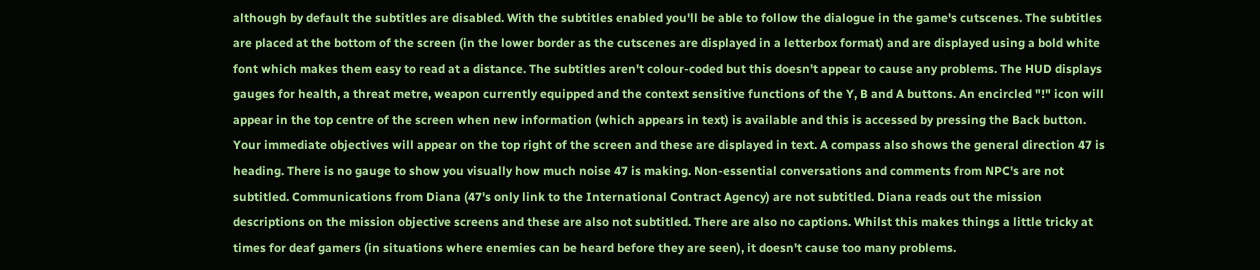although by default the subtitles are disabled. With the subtitles enabled you'll be able to follow the dialogue in the game's cutscenes. The subtitles are placed at the bottom of the screen (in the lower border as the cutscenes are displayed in a letterbox format) and are displayed using a bold white font which makes them easy to read at a distance. The subtitles aren't colour-coded but this doesn't appear to cause any problems. The HUD displays gauges for health, a threat metre, weapon currently equipped and the context sensitive functions of the Y, B and A buttons. An encircled "!" icon will appear in the top centre of the screen when new information (which appears in text) is available and this is accessed by pressing the Back button. Your immediate objectives will appear on the top right of the screen and these are displayed in text. A compass also shows the general direction 47 is heading. There is no gauge to show you visually how much noise 47 is making. Non-essential conversations and comments from NPC's are not subtitled. Communications from Diana (47's only link to the International Contract Agency) are not subtitled. Diana reads out the mission descriptions on the mission objective screens and these are also not subtitled. There are also no captions. Whilst this makes things a little tricky at times for deaf gamers (in situations where enemies can be heard before they are seen), it doesn't cause too many problems.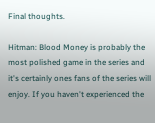Final thoughts.

Hitman: Blood Money is probably the most polished game in the series and it's certainly ones fans of the series will enjoy. If you haven't experienced the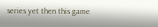series yet then this game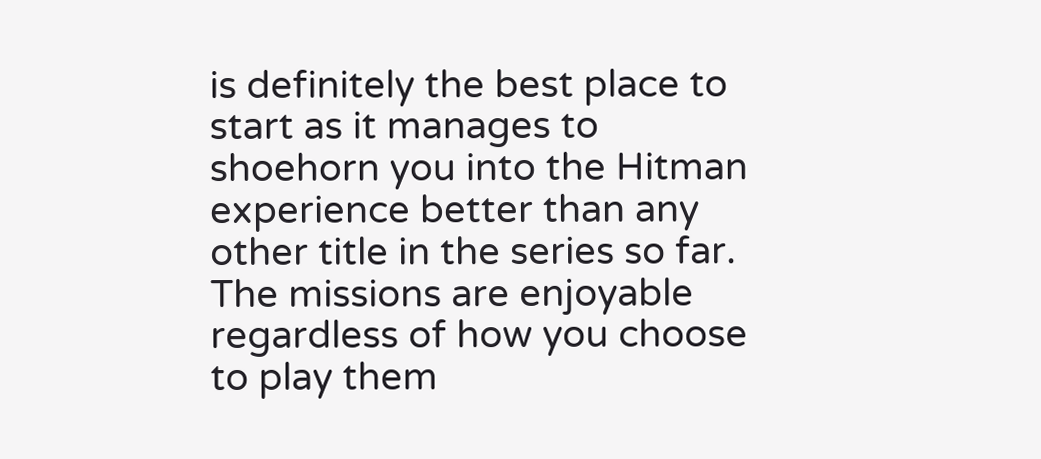is definitely the best place to start as it manages to shoehorn you into the Hitman experience better than any other title in the series so far. The missions are enjoyable regardless of how you choose to play them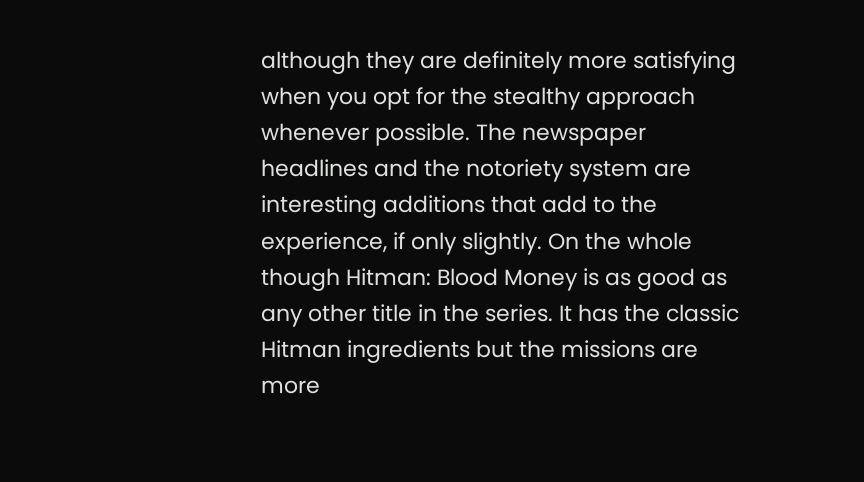although they are definitely more satisfying when you opt for the stealthy approach whenever possible. The newspaper headlines and the notoriety system are interesting additions that add to the experience, if only slightly. On the whole though Hitman: Blood Money is as good as any other title in the series. It has the classic Hitman ingredients but the missions are more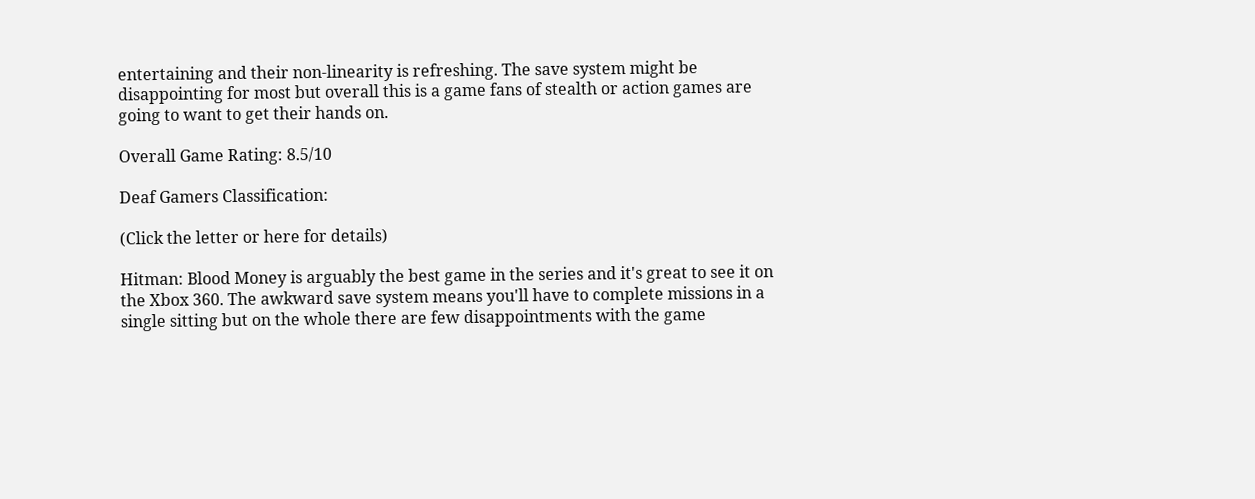entertaining and their non-linearity is refreshing. The save system might be disappointing for most but overall this is a game fans of stealth or action games are going to want to get their hands on.

Overall Game Rating: 8.5/10

Deaf Gamers Classification:

(Click the letter or here for details)

Hitman: Blood Money is arguably the best game in the series and it's great to see it on the Xbox 360. The awkward save system means you'll have to complete missions in a single sitting but on the whole there are few disappointments with the game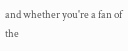and whether you're a fan of the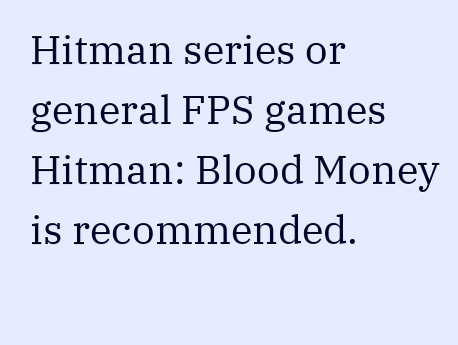Hitman series or general FPS games Hitman: Blood Money is recommended.